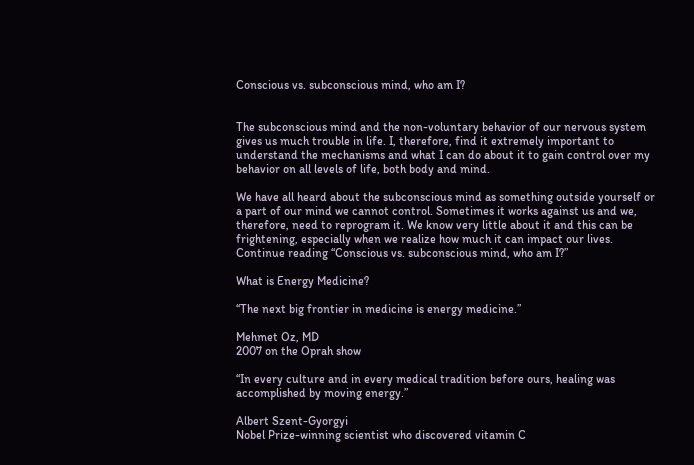Conscious vs. subconscious mind, who am I?


The subconscious mind and the non-voluntary behavior of our nervous system gives us much trouble in life. I, therefore, find it extremely important to understand the mechanisms and what I can do about it to gain control over my behavior on all levels of life, both body and mind.

We have all heard about the subconscious mind as something outside yourself or a part of our mind we cannot control. Sometimes it works against us and we, therefore, need to reprogram it. We know very little about it and this can be frightening, especially when we realize how much it can impact our lives.
Continue reading “Conscious vs. subconscious mind, who am I?”

What is Energy Medicine?

“The next big frontier in medicine is energy medicine.”

Mehmet Oz, MD
2007 on the Oprah show

“In every culture and in every medical tradition before ours, healing was accomplished by moving energy.”

Albert Szent-Gyorgyi
Nobel Prize-winning scientist who discovered vitamin C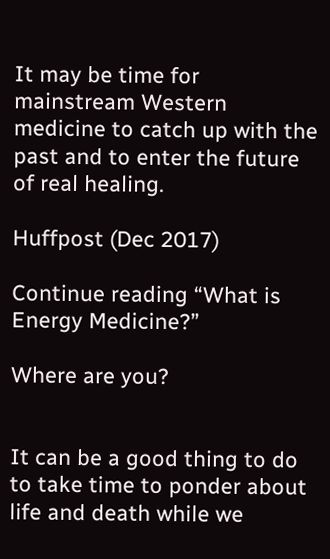It may be time for mainstream Western medicine to catch up with the past and to enter the future of real healing.

Huffpost (Dec 2017)

Continue reading “What is Energy Medicine?”

Where are you?


It can be a good thing to do to take time to ponder about life and death while we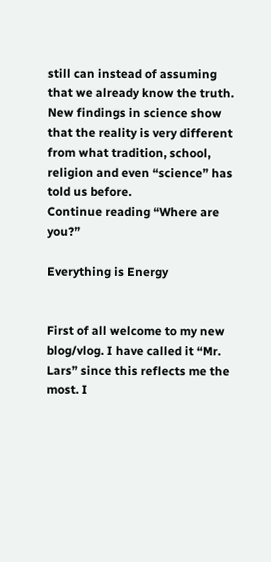still can instead of assuming that we already know the truth. New findings in science show that the reality is very different from what tradition, school, religion and even “science” has told us before.
Continue reading “Where are you?”

Everything is Energy


First of all welcome to my new blog/vlog. I have called it “Mr. Lars” since this reflects me the most. I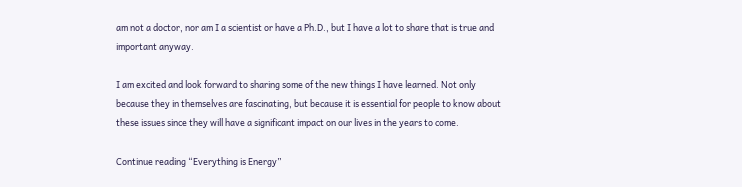am not a doctor, nor am I a scientist or have a Ph.D., but I have a lot to share that is true and important anyway.

I am excited and look forward to sharing some of the new things I have learned. Not only because they in themselves are fascinating, but because it is essential for people to know about these issues since they will have a significant impact on our lives in the years to come.

Continue reading “Everything is Energy”